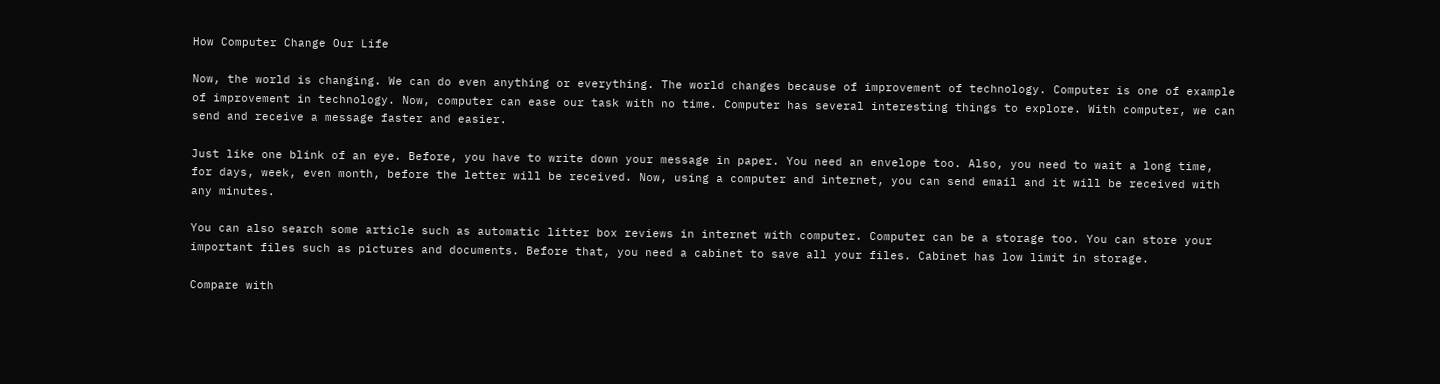How Computer Change Our Life

Now, the world is changing. We can do even anything or everything. The world changes because of improvement of technology. Computer is one of example of improvement in technology. Now, computer can ease our task with no time. Computer has several interesting things to explore. With computer, we can send and receive a message faster and easier.

Just like one blink of an eye. Before, you have to write down your message in paper. You need an envelope too. Also, you need to wait a long time, for days, week, even month, before the letter will be received. Now, using a computer and internet, you can send email and it will be received with any minutes.

You can also search some article such as automatic litter box reviews in internet with computer. Computer can be a storage too. You can store your important files such as pictures and documents. Before that, you need a cabinet to save all your files. Cabinet has low limit in storage.

Compare with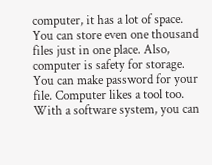computer, it has a lot of space. You can store even one thousand files just in one place. Also, computer is safety for storage. You can make password for your file. Computer likes a tool too. With a software system, you can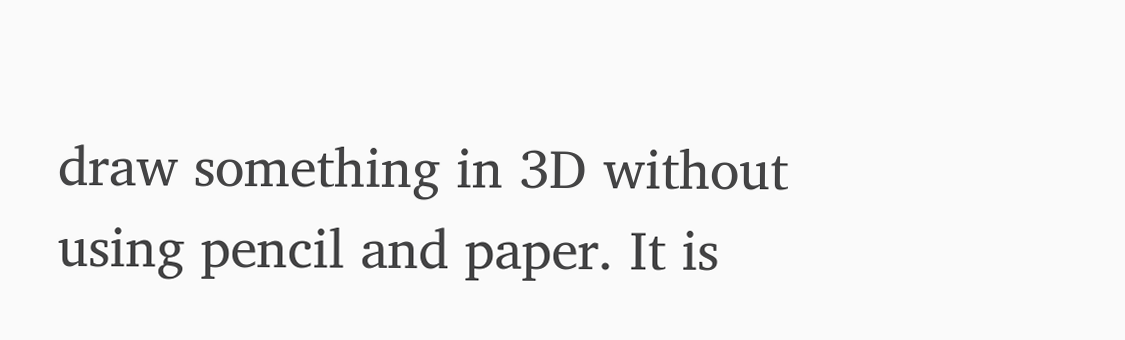draw something in 3D without using pencil and paper. It is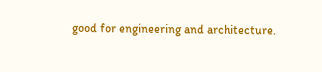good for engineering and architecture.